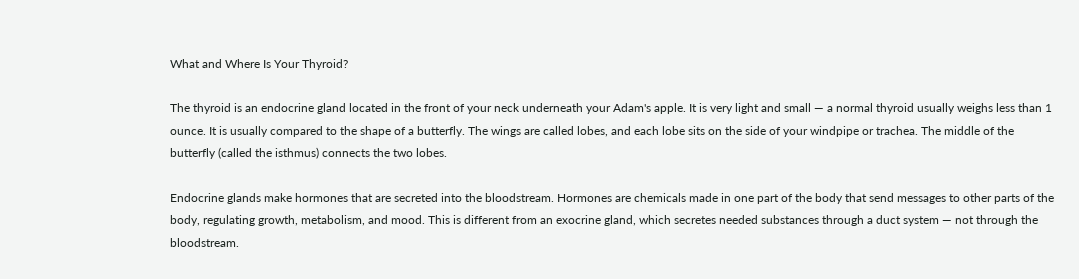What and Where Is Your Thyroid?

The thyroid is an endocrine gland located in the front of your neck underneath your Adam's apple. It is very light and small — a normal thyroid usually weighs less than 1 ounce. It is usually compared to the shape of a butterfly. The wings are called lobes, and each lobe sits on the side of your windpipe or trachea. The middle of the butterfly (called the isthmus) connects the two lobes.

Endocrine glands make hormones that are secreted into the bloodstream. Hormones are chemicals made in one part of the body that send messages to other parts of the body, regulating growth, metabolism, and mood. This is different from an exocrine gland, which secretes needed substances through a duct system — not through the bloodstream.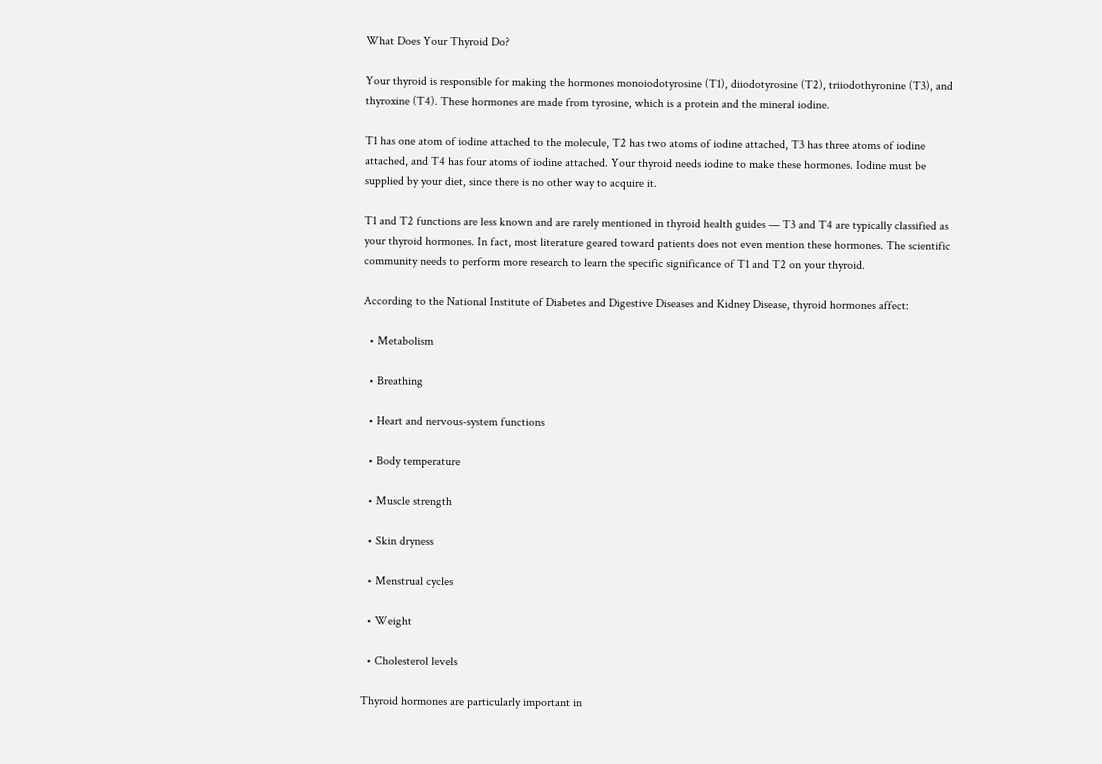What Does Your Thyroid Do?

Your thyroid is responsible for making the hormones monoiodotyrosine (T1), diiodotyrosine (T2), triiodothyronine (T3), and thyroxine (T4). These hormones are made from tyrosine, which is a protein and the mineral iodine.

T1 has one atom of iodine attached to the molecule, T2 has two atoms of iodine attached, T3 has three atoms of iodine attached, and T4 has four atoms of iodine attached. Your thyroid needs iodine to make these hormones. Iodine must be supplied by your diet, since there is no other way to acquire it.

T1 and T2 functions are less known and are rarely mentioned in thyroid health guides — T3 and T4 are typically classified as your thyroid hormones. In fact, most literature geared toward patients does not even mention these hormones. The scientific community needs to perform more research to learn the specific significance of T1 and T2 on your thyroid.

According to the National Institute of Diabetes and Digestive Diseases and Kidney Disease, thyroid hormones affect:

  • Metabolism

  • Breathing

  • Heart and nervous-system functions

  • Body temperature

  • Muscle strength

  • Skin dryness

  • Menstrual cycles

  • Weight

  • Cholesterol levels

Thyroid hormones are particularly important in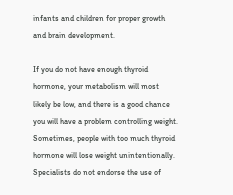infants and children for proper growth and brain development.

If you do not have enough thyroid hormone, your metabolism will most likely be low, and there is a good chance you will have a problem controlling weight. Sometimes, people with too much thyroid hormone will lose weight unintentionally. Specialists do not endorse the use of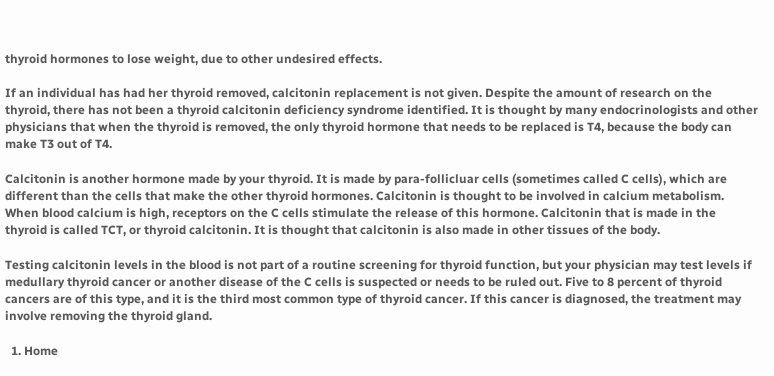thyroid hormones to lose weight, due to other undesired effects.

If an individual has had her thyroid removed, calcitonin replacement is not given. Despite the amount of research on the thyroid, there has not been a thyroid calcitonin deficiency syndrome identified. It is thought by many endocrinologists and other physicians that when the thyroid is removed, the only thyroid hormone that needs to be replaced is T4, because the body can make T3 out of T4.

Calcitonin is another hormone made by your thyroid. It is made by para-follicluar cells (sometimes called C cells), which are different than the cells that make the other thyroid hormones. Calcitonin is thought to be involved in calcium metabolism. When blood calcium is high, receptors on the C cells stimulate the release of this hormone. Calcitonin that is made in the thyroid is called TCT, or thyroid calcitonin. It is thought that calcitonin is also made in other tissues of the body.

Testing calcitonin levels in the blood is not part of a routine screening for thyroid function, but your physician may test levels if medullary thyroid cancer or another disease of the C cells is suspected or needs to be ruled out. Five to 8 percent of thyroid cancers are of this type, and it is the third most common type of thyroid cancer. If this cancer is diagnosed, the treatment may involve removing the thyroid gland.

  1. Home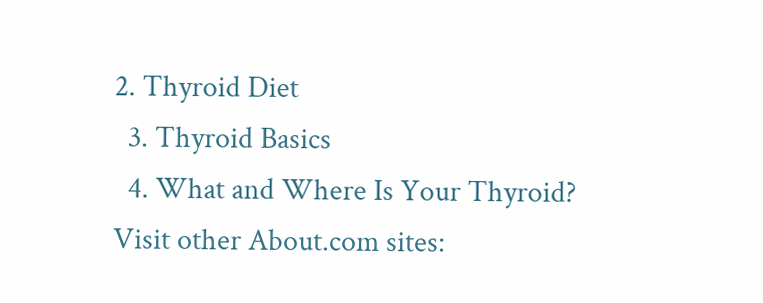2. Thyroid Diet
  3. Thyroid Basics
  4. What and Where Is Your Thyroid?
Visit other About.com sites: